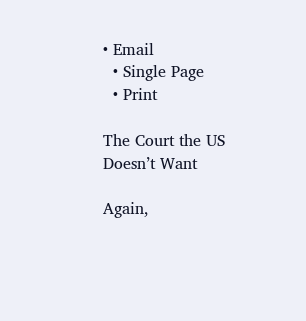• Email
  • Single Page
  • Print

The Court the US Doesn’t Want

Again,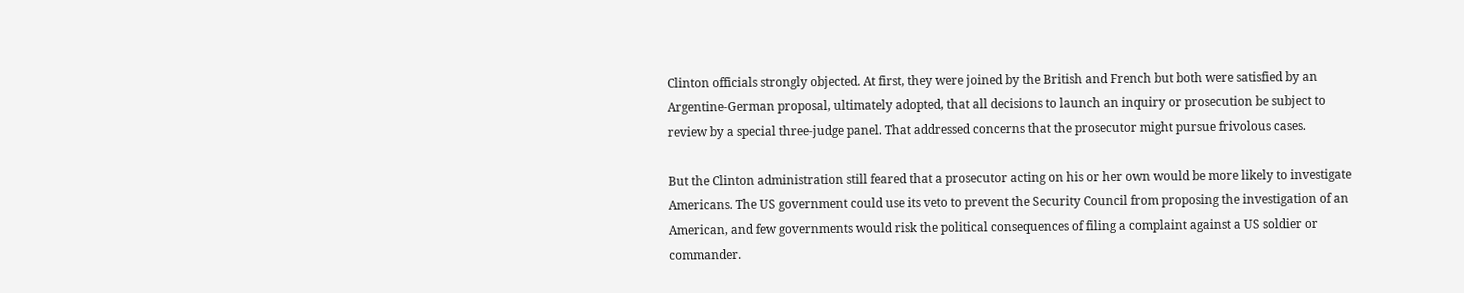Clinton officials strongly objected. At first, they were joined by the British and French but both were satisfied by an Argentine-German proposal, ultimately adopted, that all decisions to launch an inquiry or prosecution be subject to review by a special three-judge panel. That addressed concerns that the prosecutor might pursue frivolous cases.

But the Clinton administration still feared that a prosecutor acting on his or her own would be more likely to investigate Americans. The US government could use its veto to prevent the Security Council from proposing the investigation of an American, and few governments would risk the political consequences of filing a complaint against a US soldier or commander.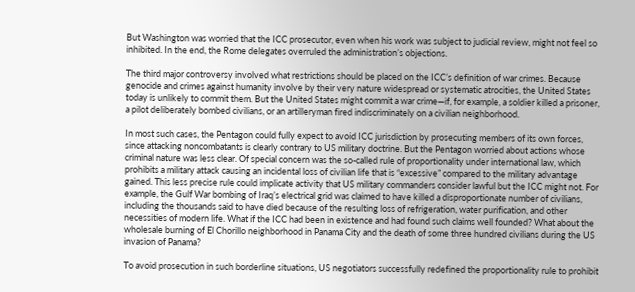But Washington was worried that the ICC prosecutor, even when his work was subject to judicial review, might not feel so inhibited. In the end, the Rome delegates overruled the administration’s objections.

The third major controversy involved what restrictions should be placed on the ICC’s definition of war crimes. Because genocide and crimes against humanity involve by their very nature widespread or systematic atrocities, the United States today is unlikely to commit them. But the United States might commit a war crime—if, for example, a soldier killed a prisoner, a pilot deliberately bombed civilians, or an artilleryman fired indiscriminately on a civilian neighborhood.

In most such cases, the Pentagon could fully expect to avoid ICC jurisdiction by prosecuting members of its own forces, since attacking noncombatants is clearly contrary to US military doctrine. But the Pentagon worried about actions whose criminal nature was less clear. Of special concern was the so-called rule of proportionality under international law, which prohibits a military attack causing an incidental loss of civilian life that is “excessive” compared to the military advantage gained. This less precise rule could implicate activity that US military commanders consider lawful but the ICC might not. For example, the Gulf War bombing of Iraq’s electrical grid was claimed to have killed a disproportionate number of civilians, including the thousands said to have died because of the resulting loss of refrigeration, water purification, and other necessities of modern life. What if the ICC had been in existence and had found such claims well founded? What about the wholesale burning of El Chorillo neighborhood in Panama City and the death of some three hundred civilians during the US invasion of Panama?

To avoid prosecution in such borderline situations, US negotiators successfully redefined the proportionality rule to prohibit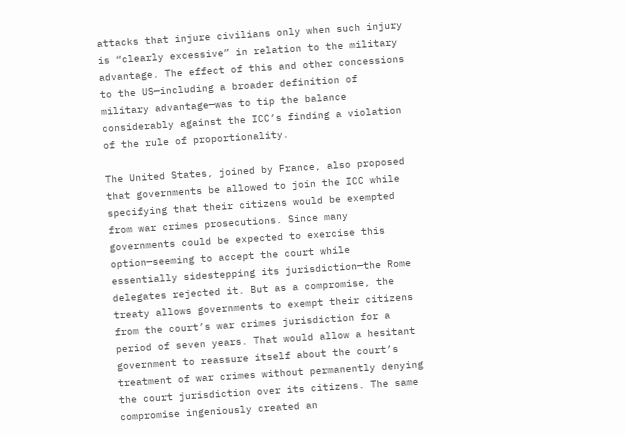attacks that injure civilians only when such injury is “clearly excessive” in relation to the military advantage. The effect of this and other concessions to the US—including a broader definition of military advantage—was to tip the balance considerably against the ICC’s finding a violation of the rule of proportionality.

The United States, joined by France, also proposed that governments be allowed to join the ICC while specifying that their citizens would be exempted from war crimes prosecutions. Since many governments could be expected to exercise this option—seeming to accept the court while essentially sidestepping its jurisdiction—the Rome delegates rejected it. But as a compromise, the treaty allows governments to exempt their citizens from the court’s war crimes jurisdiction for a period of seven years. That would allow a hesitant government to reassure itself about the court’s treatment of war crimes without permanently denying the court jurisdiction over its citizens. The same compromise ingeniously created an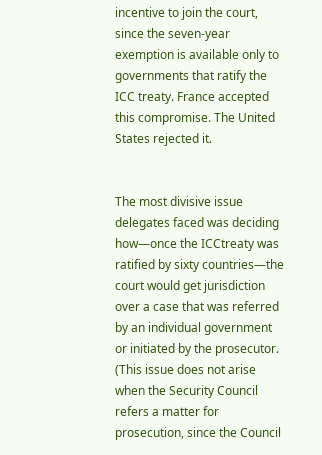incentive to join the court, since the seven-year exemption is available only to governments that ratify the ICC treaty. France accepted this compromise. The United States rejected it.


The most divisive issue delegates faced was deciding how—once the ICCtreaty was ratified by sixty countries—the court would get jurisdiction over a case that was referred by an individual government or initiated by the prosecutor. (This issue does not arise when the Security Council refers a matter for prosecution, since the Council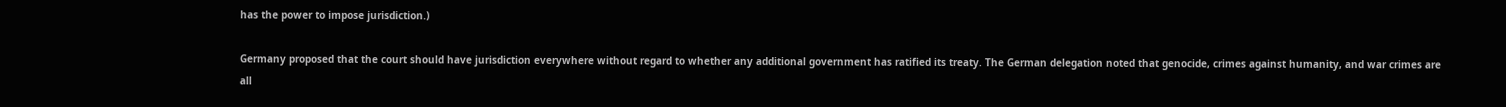has the power to impose jurisdiction.)

Germany proposed that the court should have jurisdiction everywhere without regard to whether any additional government has ratified its treaty. The German delegation noted that genocide, crimes against humanity, and war crimes are all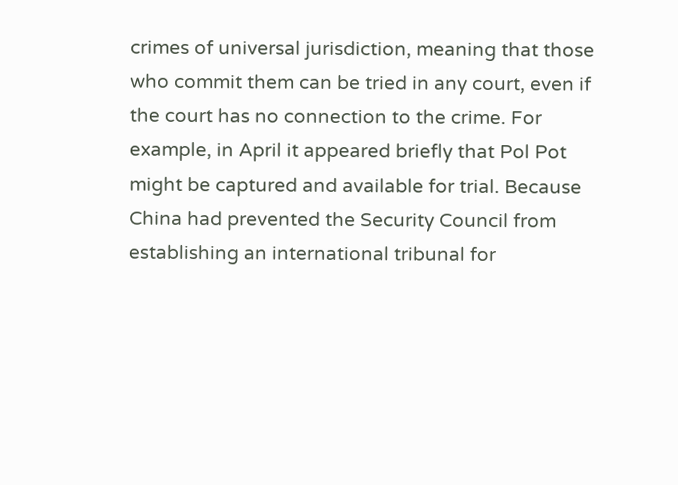crimes of universal jurisdiction, meaning that those who commit them can be tried in any court, even if the court has no connection to the crime. For example, in April it appeared briefly that Pol Pot might be captured and available for trial. Because China had prevented the Security Council from establishing an international tribunal for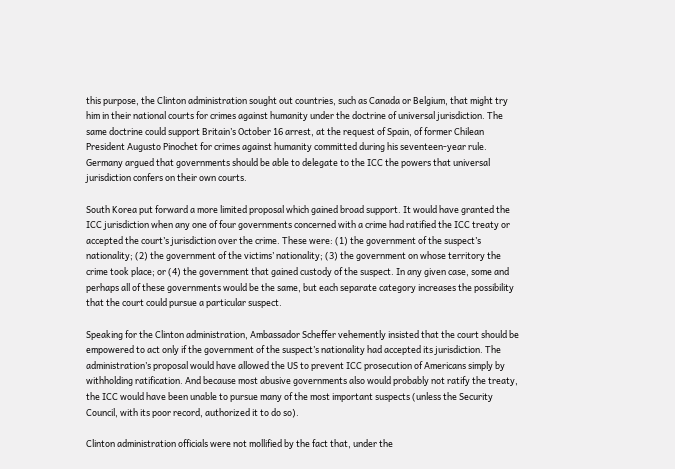this purpose, the Clinton administration sought out countries, such as Canada or Belgium, that might try him in their national courts for crimes against humanity under the doctrine of universal jurisdiction. The same doctrine could support Britain’s October 16 arrest, at the request of Spain, of former Chilean President Augusto Pinochet for crimes against humanity committed during his seventeen-year rule. Germany argued that governments should be able to delegate to the ICC the powers that universal jurisdiction confers on their own courts.

South Korea put forward a more limited proposal which gained broad support. It would have granted the ICC jurisdiction when any one of four governments concerned with a crime had ratified the ICC treaty or accepted the court’s jurisdiction over the crime. These were: (1) the government of the suspect’s nationality; (2) the government of the victims’ nationality; (3) the government on whose territory the crime took place; or (4) the government that gained custody of the suspect. In any given case, some and perhaps all of these governments would be the same, but each separate category increases the possibility that the court could pursue a particular suspect.

Speaking for the Clinton administration, Ambassador Scheffer vehemently insisted that the court should be empowered to act only if the government of the suspect’s nationality had accepted its jurisdiction. The administration’s proposal would have allowed the US to prevent ICC prosecution of Americans simply by withholding ratification. And because most abusive governments also would probably not ratify the treaty, the ICC would have been unable to pursue many of the most important suspects (unless the Security Council, with its poor record, authorized it to do so).

Clinton administration officials were not mollified by the fact that, under the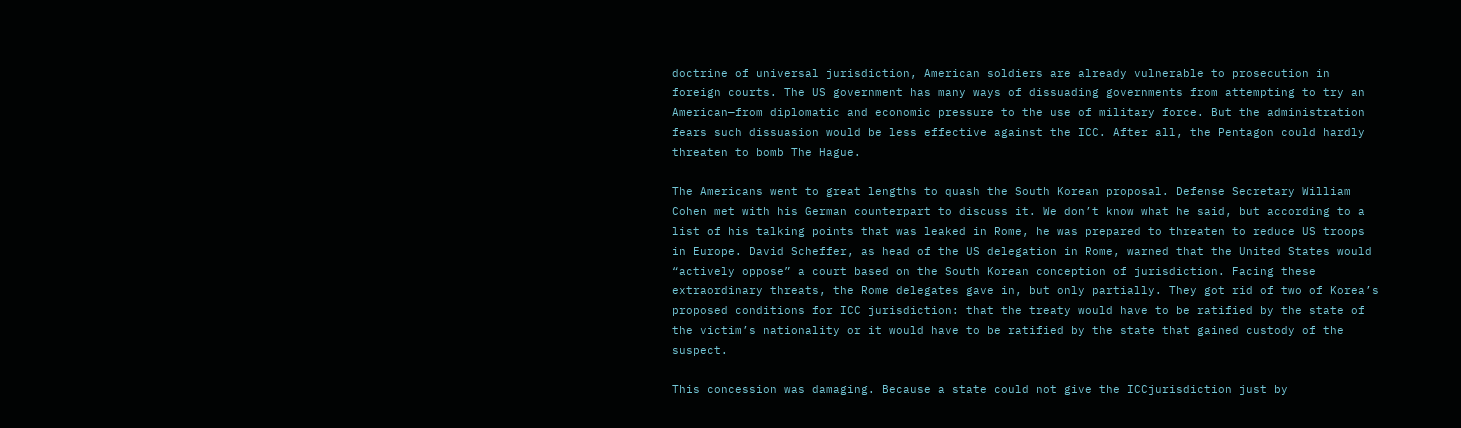doctrine of universal jurisdiction, American soldiers are already vulnerable to prosecution in foreign courts. The US government has many ways of dissuading governments from attempting to try an American—from diplomatic and economic pressure to the use of military force. But the administration fears such dissuasion would be less effective against the ICC. After all, the Pentagon could hardly threaten to bomb The Hague.

The Americans went to great lengths to quash the South Korean proposal. Defense Secretary William Cohen met with his German counterpart to discuss it. We don’t know what he said, but according to a list of his talking points that was leaked in Rome, he was prepared to threaten to reduce US troops in Europe. David Scheffer, as head of the US delegation in Rome, warned that the United States would “actively oppose” a court based on the South Korean conception of jurisdiction. Facing these extraordinary threats, the Rome delegates gave in, but only partially. They got rid of two of Korea’s proposed conditions for ICC jurisdiction: that the treaty would have to be ratified by the state of the victim’s nationality or it would have to be ratified by the state that gained custody of the suspect.

This concession was damaging. Because a state could not give the ICCjurisdiction just by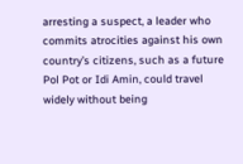arresting a suspect, a leader who commits atrocities against his own country’s citizens, such as a future Pol Pot or Idi Amin, could travel widely without being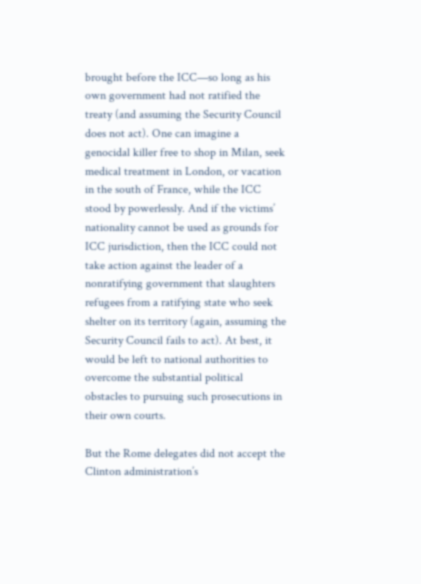brought before the ICC—so long as his own government had not ratified the treaty (and assuming the Security Council does not act). One can imagine a genocidal killer free to shop in Milan, seek medical treatment in London, or vacation in the south of France, while the ICC stood by powerlessly. And if the victims’ nationality cannot be used as grounds for ICC jurisdiction, then the ICC could not take action against the leader of a nonratifying government that slaughters refugees from a ratifying state who seek shelter on its territory (again, assuming the Security Council fails to act). At best, it would be left to national authorities to overcome the substantial political obstacles to pursuing such prosecutions in their own courts.

But the Rome delegates did not accept the Clinton administration’s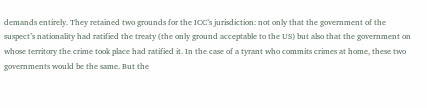demands entirely. They retained two grounds for the ICC’s jurisdiction: not only that the government of the suspect’s nationality had ratified the treaty (the only ground acceptable to the US) but also that the government on whose territory the crime took place had ratified it. In the case of a tyrant who commits crimes at home, these two governments would be the same. But the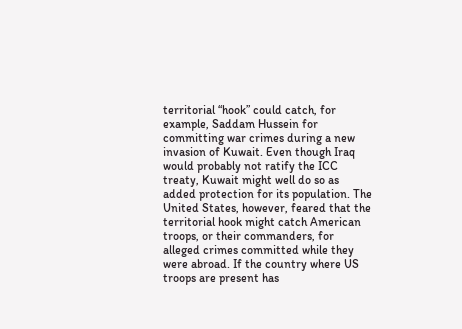territorial “hook” could catch, for example, Saddam Hussein for committing war crimes during a new invasion of Kuwait. Even though Iraq would probably not ratify the ICC treaty, Kuwait might well do so as added protection for its population. The United States, however, feared that the territorial hook might catch American troops, or their commanders, for alleged crimes committed while they were abroad. If the country where US troops are present has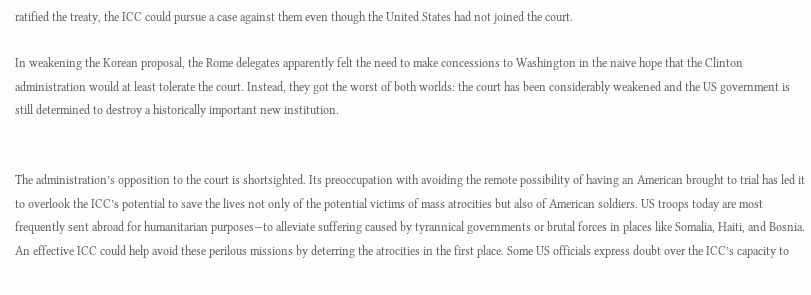ratified the treaty, the ICC could pursue a case against them even though the United States had not joined the court.

In weakening the Korean proposal, the Rome delegates apparently felt the need to make concessions to Washington in the naive hope that the Clinton administration would at least tolerate the court. Instead, they got the worst of both worlds: the court has been considerably weakened and the US government is still determined to destroy a historically important new institution.


The administration’s opposition to the court is shortsighted. Its preoccupation with avoiding the remote possibility of having an American brought to trial has led it to overlook the ICC’s potential to save the lives not only of the potential victims of mass atrocities but also of American soldiers. US troops today are most frequently sent abroad for humanitarian purposes—to alleviate suffering caused by tyrannical governments or brutal forces in places like Somalia, Haiti, and Bosnia. An effective ICC could help avoid these perilous missions by deterring the atrocities in the first place. Some US officials express doubt over the ICC’s capacity to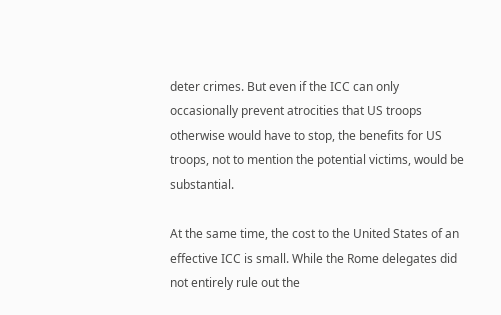deter crimes. But even if the ICC can only occasionally prevent atrocities that US troops otherwise would have to stop, the benefits for US troops, not to mention the potential victims, would be substantial.

At the same time, the cost to the United States of an effective ICC is small. While the Rome delegates did not entirely rule out the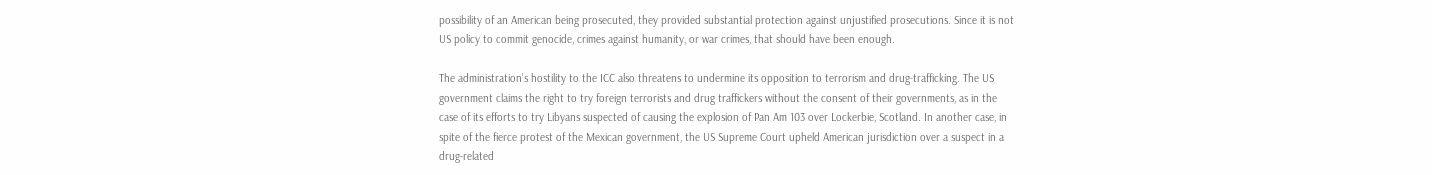possibility of an American being prosecuted, they provided substantial protection against unjustified prosecutions. Since it is not US policy to commit genocide, crimes against humanity, or war crimes, that should have been enough.

The administration’s hostility to the ICC also threatens to undermine its opposition to terrorism and drug-trafficking. The US government claims the right to try foreign terrorists and drug traffickers without the consent of their governments, as in the case of its efforts to try Libyans suspected of causing the explosion of Pan Am 103 over Lockerbie, Scotland. In another case, in spite of the fierce protest of the Mexican government, the US Supreme Court upheld American jurisdiction over a suspect in a drug-related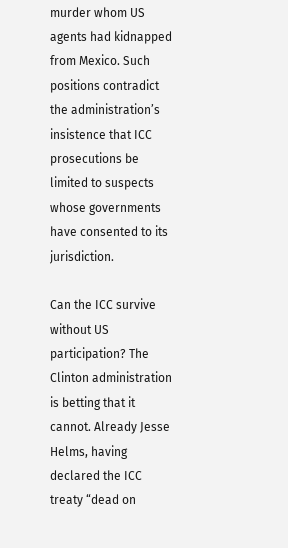murder whom US agents had kidnapped from Mexico. Such positions contradict the administration’s insistence that ICC prosecutions be limited to suspects whose governments have consented to its jurisdiction.

Can the ICC survive without US participation? The Clinton administration is betting that it cannot. Already Jesse Helms, having declared the ICC treaty “dead on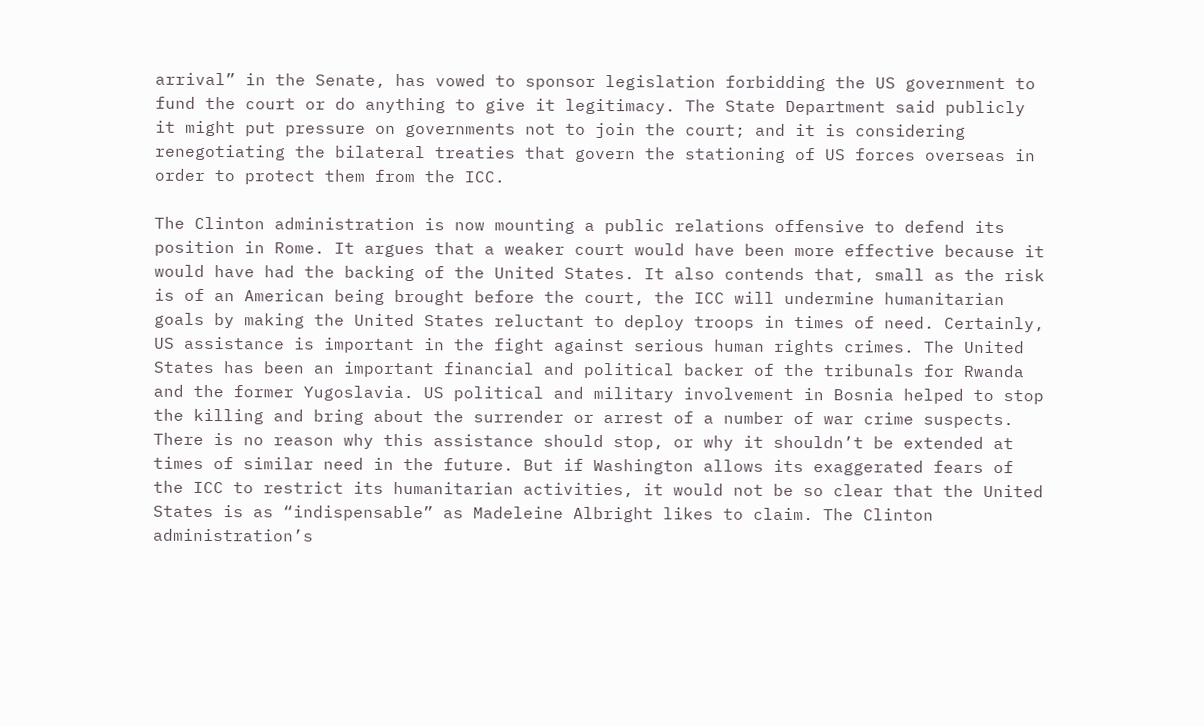arrival” in the Senate, has vowed to sponsor legislation forbidding the US government to fund the court or do anything to give it legitimacy. The State Department said publicly it might put pressure on governments not to join the court; and it is considering renegotiating the bilateral treaties that govern the stationing of US forces overseas in order to protect them from the ICC.

The Clinton administration is now mounting a public relations offensive to defend its position in Rome. It argues that a weaker court would have been more effective because it would have had the backing of the United States. It also contends that, small as the risk is of an American being brought before the court, the ICC will undermine humanitarian goals by making the United States reluctant to deploy troops in times of need. Certainly, US assistance is important in the fight against serious human rights crimes. The United States has been an important financial and political backer of the tribunals for Rwanda and the former Yugoslavia. US political and military involvement in Bosnia helped to stop the killing and bring about the surrender or arrest of a number of war crime suspects. There is no reason why this assistance should stop, or why it shouldn’t be extended at times of similar need in the future. But if Washington allows its exaggerated fears of the ICC to restrict its humanitarian activities, it would not be so clear that the United States is as “indispensable” as Madeleine Albright likes to claim. The Clinton administration’s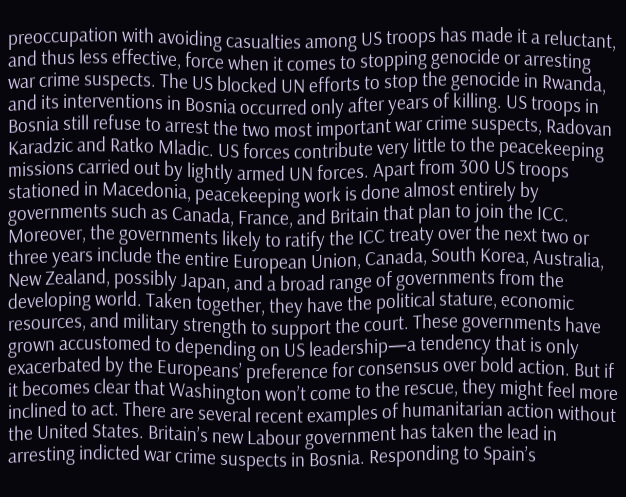preoccupation with avoiding casualties among US troops has made it a reluctant, and thus less effective, force when it comes to stopping genocide or arresting war crime suspects. The US blocked UN efforts to stop the genocide in Rwanda, and its interventions in Bosnia occurred only after years of killing. US troops in Bosnia still refuse to arrest the two most important war crime suspects, Radovan Karadzic and Ratko Mladic. US forces contribute very little to the peacekeeping missions carried out by lightly armed UN forces. Apart from 300 US troops stationed in Macedonia, peacekeeping work is done almost entirely by governments such as Canada, France, and Britain that plan to join the ICC. Moreover, the governments likely to ratify the ICC treaty over the next two or three years include the entire European Union, Canada, South Korea, Australia, New Zealand, possibly Japan, and a broad range of governments from the developing world. Taken together, they have the political stature, economic resources, and military strength to support the court. These governments have grown accustomed to depending on US leadership—a tendency that is only exacerbated by the Europeans’ preference for consensus over bold action. But if it becomes clear that Washington won’t come to the rescue, they might feel more inclined to act. There are several recent examples of humanitarian action without the United States. Britain’s new Labour government has taken the lead in arresting indicted war crime suspects in Bosnia. Responding to Spain’s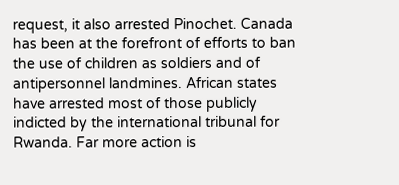request, it also arrested Pinochet. Canada has been at the forefront of efforts to ban the use of children as soldiers and of antipersonnel landmines. African states have arrested most of those publicly indicted by the international tribunal for Rwanda. Far more action is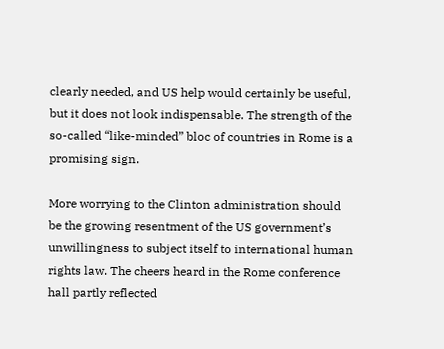clearly needed, and US help would certainly be useful, but it does not look indispensable. The strength of the so-called “like-minded” bloc of countries in Rome is a promising sign.

More worrying to the Clinton administration should be the growing resentment of the US government’s unwillingness to subject itself to international human rights law. The cheers heard in the Rome conference hall partly reflected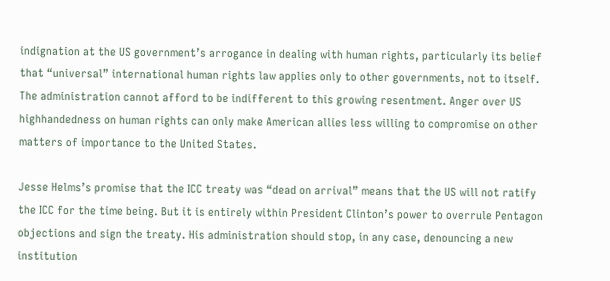indignation at the US government’s arrogance in dealing with human rights, particularly its belief that “universal” international human rights law applies only to other governments, not to itself. The administration cannot afford to be indifferent to this growing resentment. Anger over US highhandedness on human rights can only make American allies less willing to compromise on other matters of importance to the United States.

Jesse Helms’s promise that the ICC treaty was “dead on arrival” means that the US will not ratify the ICC for the time being. But it is entirely within President Clinton’s power to overrule Pentagon objections and sign the treaty. His administration should stop, in any case, denouncing a new institution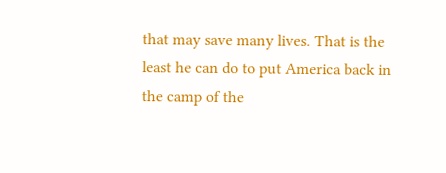that may save many lives. That is the least he can do to put America back in the camp of the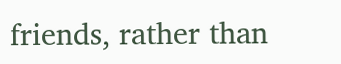friends, rather than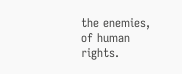the enemies, of human rights.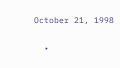October 21, 1998

  •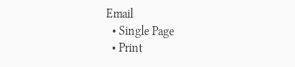Email
  • Single Page
  • Print